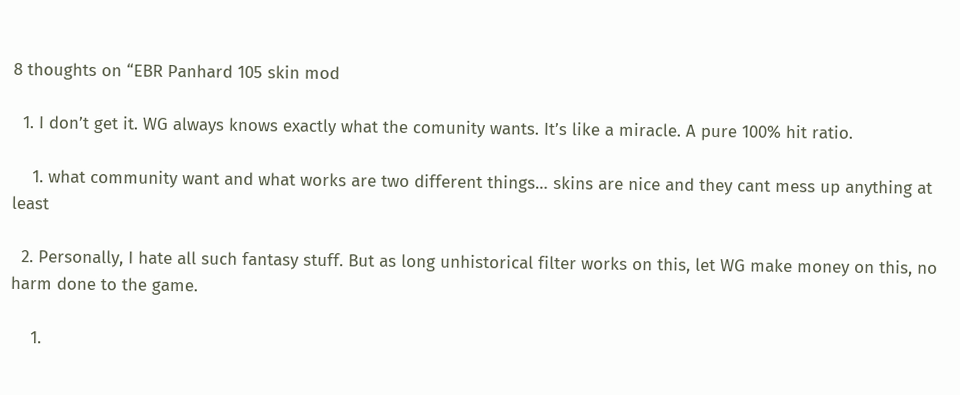8 thoughts on “EBR Panhard 105 skin mod

  1. I don’t get it. WG always knows exactly what the comunity wants. It’s like a miracle. A pure 100% hit ratio.

    1. what community want and what works are two different things… skins are nice and they cant mess up anything at least

  2. Personally, I hate all such fantasy stuff. But as long unhistorical filter works on this, let WG make money on this, no harm done to the game.

    1.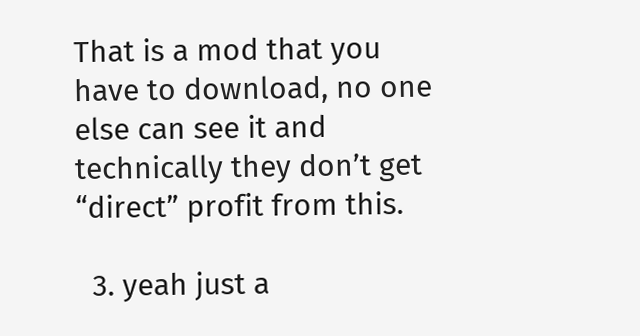That is a mod that you have to download, no one else can see it and technically they don’t get “direct” profit from this.

  3. yeah just a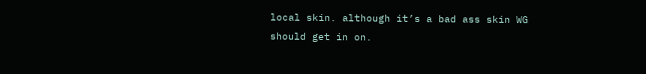local skin. although it’s a bad ass skin WG should get in on.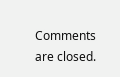Comments are closed.